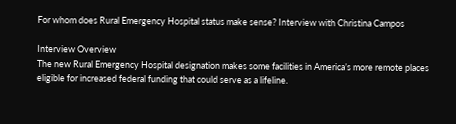For whom does Rural Emergency Hospital status make sense? Interview with Christina Campos

Interview Overview
The new Rural Emergency Hospital designation makes some facilities in America’s more remote places eligible for increased federal funding that could serve as a lifeline.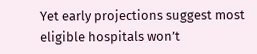Yet early projections suggest most eligible hospitals won’t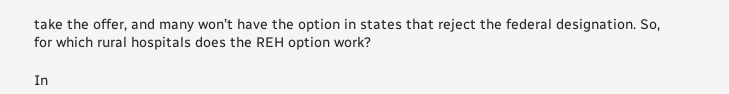take the offer, and many won’t have the option in states that reject the federal designation. So, for which rural hospitals does the REH option work?

In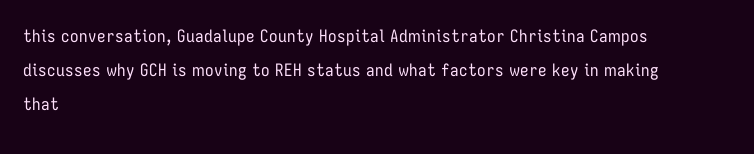this conversation, Guadalupe County Hospital Administrator Christina Campos discusses why GCH is moving to REH status and what factors were key in making that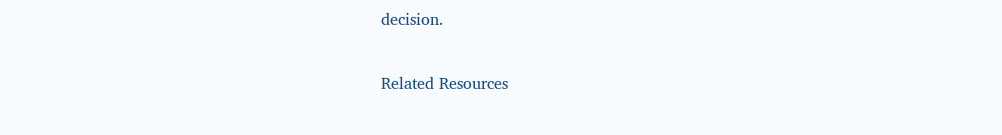decision.

Related Resources